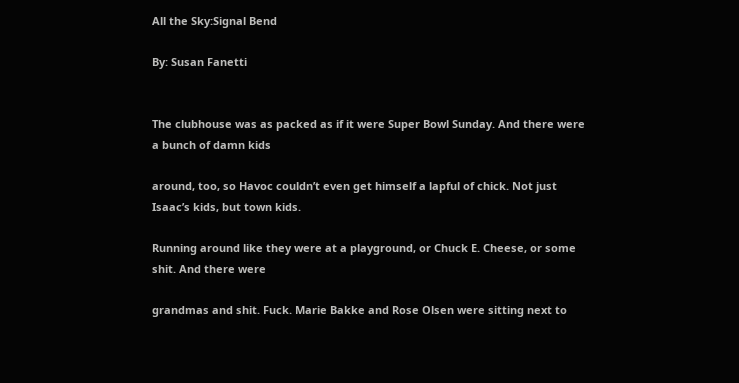All the Sky:Signal Bend

By: Susan Fanetti


The clubhouse was as packed as if it were Super Bowl Sunday. And there were a bunch of damn kids

around, too, so Havoc couldn’t even get himself a lapful of chick. Not just Isaac’s kids, but town kids.

Running around like they were at a playground, or Chuck E. Cheese, or some shit. And there were

grandmas and shit. Fuck. Marie Bakke and Rose Olsen were sitting next to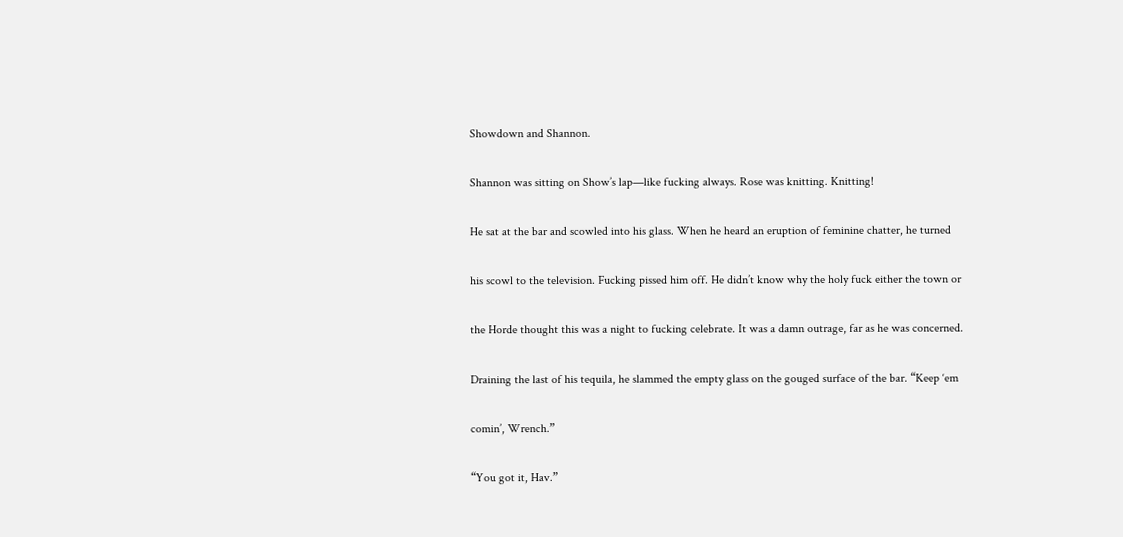Showdown and Shannon.

Shannon was sitting on Show’s lap—like fucking always. Rose was knitting. Knitting!

He sat at the bar and scowled into his glass. When he heard an eruption of feminine chatter, he turned

his scowl to the television. Fucking pissed him off. He didn’t know why the holy fuck either the town or

the Horde thought this was a night to fucking celebrate. It was a damn outrage, far as he was concerned.

Draining the last of his tequila, he slammed the empty glass on the gouged surface of the bar. “Keep ‘em

comin’, Wrench.”

“You got it, Hav.”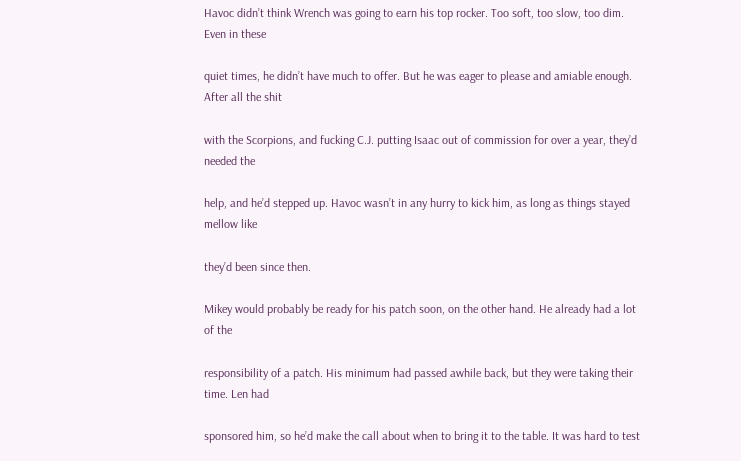Havoc didn’t think Wrench was going to earn his top rocker. Too soft, too slow, too dim. Even in these

quiet times, he didn’t have much to offer. But he was eager to please and amiable enough. After all the shit

with the Scorpions, and fucking C.J. putting Isaac out of commission for over a year, they’d needed the

help, and he’d stepped up. Havoc wasn’t in any hurry to kick him, as long as things stayed mellow like

they’d been since then.

Mikey would probably be ready for his patch soon, on the other hand. He already had a lot of the

responsibility of a patch. His minimum had passed awhile back, but they were taking their time. Len had

sponsored him, so he’d make the call about when to bring it to the table. It was hard to test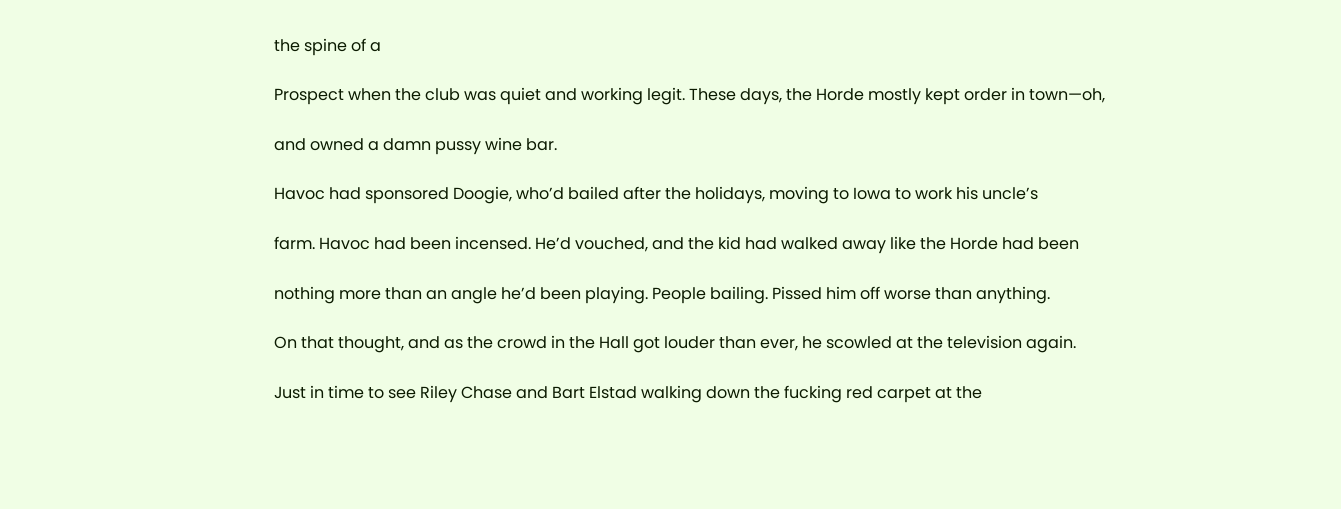the spine of a

Prospect when the club was quiet and working legit. These days, the Horde mostly kept order in town—oh,

and owned a damn pussy wine bar.

Havoc had sponsored Doogie, who’d bailed after the holidays, moving to Iowa to work his uncle’s

farm. Havoc had been incensed. He’d vouched, and the kid had walked away like the Horde had been

nothing more than an angle he’d been playing. People bailing. Pissed him off worse than anything.

On that thought, and as the crowd in the Hall got louder than ever, he scowled at the television again.

Just in time to see Riley Chase and Bart Elstad walking down the fucking red carpet at the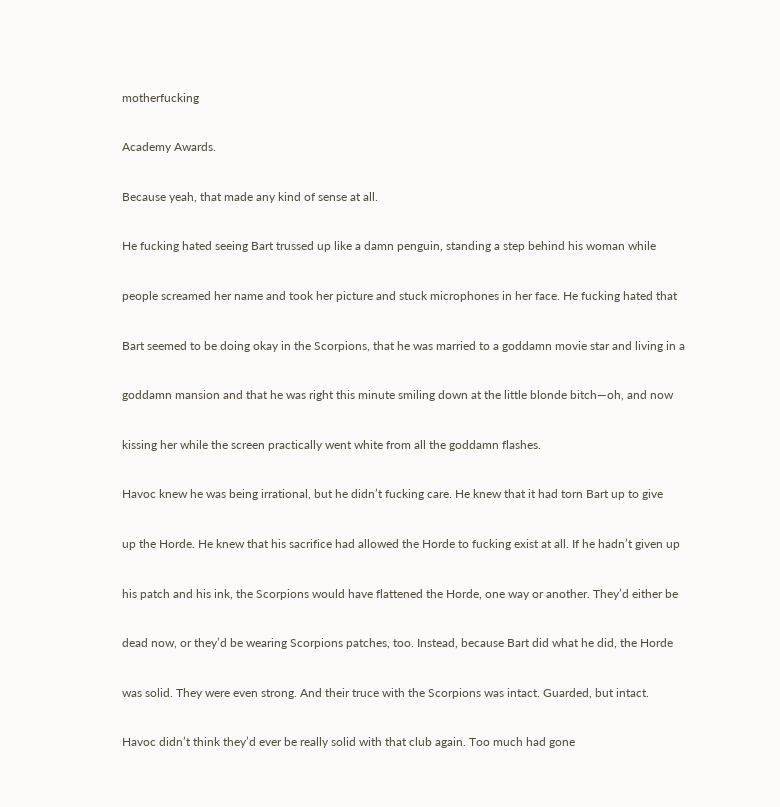motherfucking

Academy Awards.

Because yeah, that made any kind of sense at all.

He fucking hated seeing Bart trussed up like a damn penguin, standing a step behind his woman while

people screamed her name and took her picture and stuck microphones in her face. He fucking hated that

Bart seemed to be doing okay in the Scorpions, that he was married to a goddamn movie star and living in a

goddamn mansion and that he was right this minute smiling down at the little blonde bitch—oh, and now

kissing her while the screen practically went white from all the goddamn flashes.

Havoc knew he was being irrational, but he didn’t fucking care. He knew that it had torn Bart up to give

up the Horde. He knew that his sacrifice had allowed the Horde to fucking exist at all. If he hadn’t given up

his patch and his ink, the Scorpions would have flattened the Horde, one way or another. They’d either be

dead now, or they’d be wearing Scorpions patches, too. Instead, because Bart did what he did, the Horde

was solid. They were even strong. And their truce with the Scorpions was intact. Guarded, but intact.

Havoc didn’t think they’d ever be really solid with that club again. Too much had gone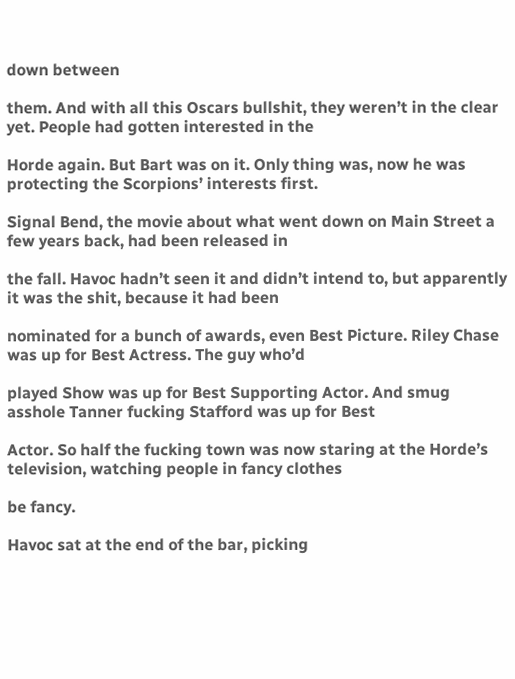down between

them. And with all this Oscars bullshit, they weren’t in the clear yet. People had gotten interested in the

Horde again. But Bart was on it. Only thing was, now he was protecting the Scorpions’ interests first.

Signal Bend, the movie about what went down on Main Street a few years back, had been released in

the fall. Havoc hadn’t seen it and didn’t intend to, but apparently it was the shit, because it had been

nominated for a bunch of awards, even Best Picture. Riley Chase was up for Best Actress. The guy who’d

played Show was up for Best Supporting Actor. And smug asshole Tanner fucking Stafford was up for Best

Actor. So half the fucking town was now staring at the Horde’s television, watching people in fancy clothes

be fancy.

Havoc sat at the end of the bar, picking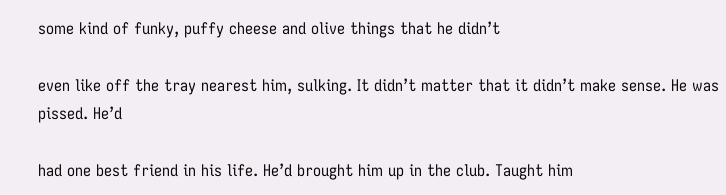some kind of funky, puffy cheese and olive things that he didn’t

even like off the tray nearest him, sulking. It didn’t matter that it didn’t make sense. He was pissed. He’d

had one best friend in his life. He’d brought him up in the club. Taught him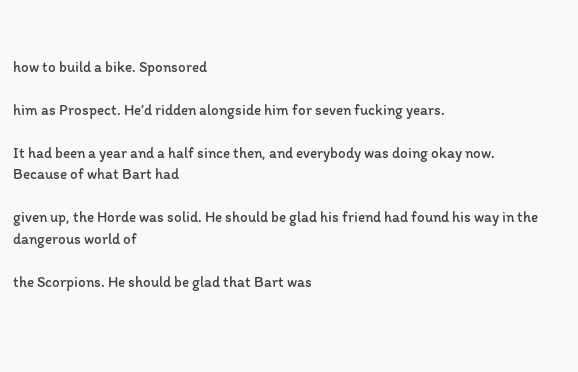how to build a bike. Sponsored

him as Prospect. He’d ridden alongside him for seven fucking years.

It had been a year and a half since then, and everybody was doing okay now. Because of what Bart had

given up, the Horde was solid. He should be glad his friend had found his way in the dangerous world of

the Scorpions. He should be glad that Bart was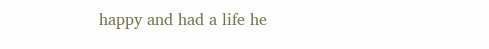happy and had a life he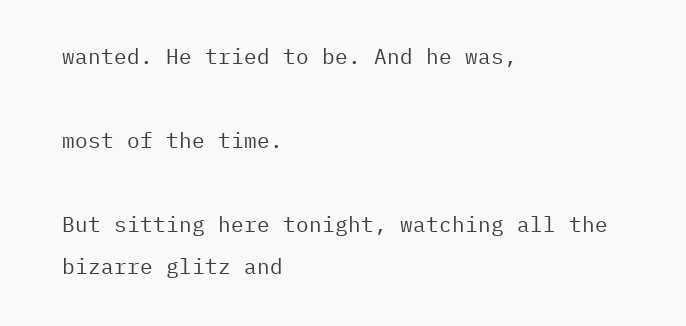wanted. He tried to be. And he was,

most of the time.

But sitting here tonight, watching all the bizarre glitz and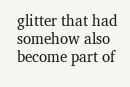glitter that had somehow also become part of